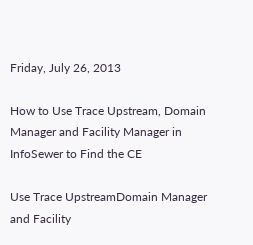Friday, July 26, 2013

How to Use Trace Upstream, Domain Manager and Facility Manager in InfoSewer to Find the CE

Use Trace UpstreamDomain Manager and Facility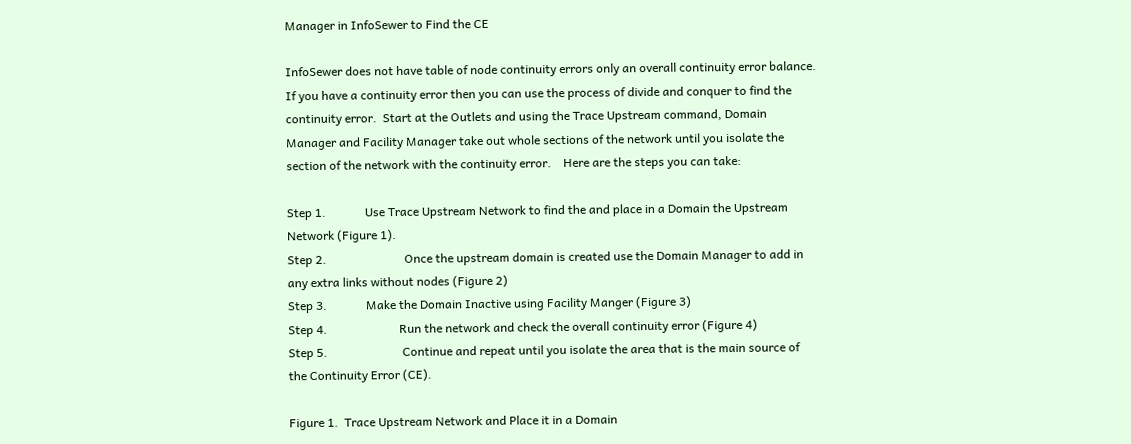Manager in InfoSewer to Find the CE

InfoSewer does not have table of node continuity errors only an overall continuity error balance.  If you have a continuity error then you can use the process of divide and conquer to find the continuity error.  Start at the Outlets and using the Trace Upstream command, Domain Manager and Facility Manager take out whole sections of the network until you isolate the section of the network with the continuity error.    Here are the steps you can take:

Step 1.             Use Trace Upstream Network to find the and place in a Domain the Upstream Network (Figure 1).
Step 2.                          Once the upstream domain is created use the Domain Manager to add in any extra links without nodes (Figure 2)
Step 3.             Make the Domain Inactive using Facility Manger (Figure 3)
Step 4.                        Run the network and check the overall continuity error (Figure 4)
Step 5.                         Continue and repeat until you isolate the area that is the main source of the Continuity Error (CE).

Figure 1.  Trace Upstream Network and Place it in a Domain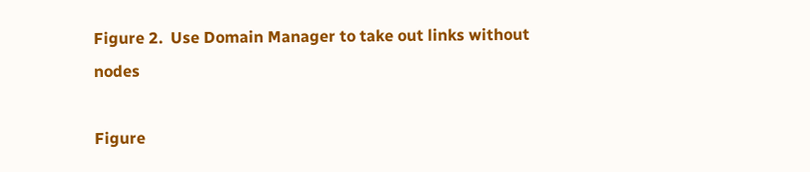Figure 2.  Use Domain Manager to take out links without nodes

Figure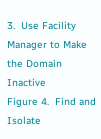3.  Use Facility Manager to Make the Domain Inactive
Figure 4.  Find and Isolate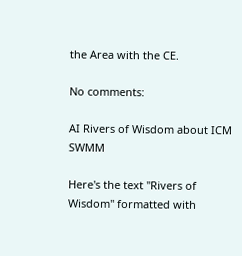the Area with the CE.

No comments:

AI Rivers of Wisdom about ICM SWMM

Here's the text "Rivers of Wisdom" formatted with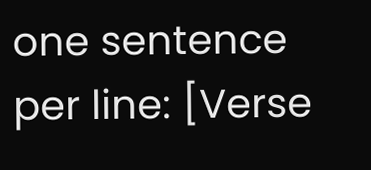one sentence per line: [Verse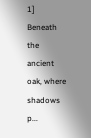1]  Beneath the ancient oak, where shadows p...